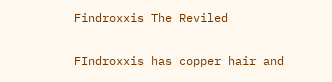Findroxxis The Reviled

FIndroxxis has copper hair and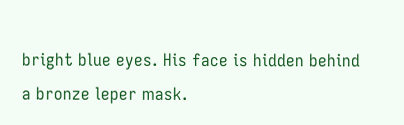bright blue eyes. His face is hidden behind a bronze leper mask.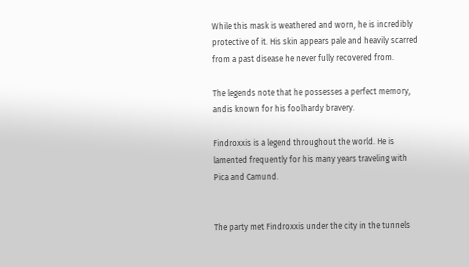While this mask is weathered and worn, he is incredibly protective of it. His skin appears pale and heavily scarred from a past disease he never fully recovered from.

The legends note that he possesses a perfect memory, andis known for his foolhardy bravery.

Findroxxis is a legend throughout the world. He is lamented frequently for his many years traveling with Pica and Camund.


The party met Findroxxis under the city in the tunnels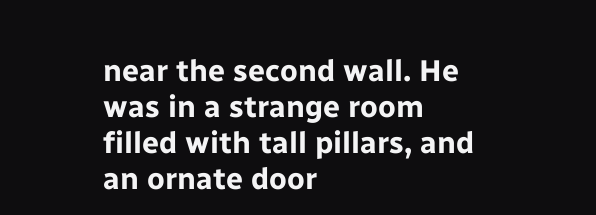near the second wall. He was in a strange room filled with tall pillars, and an ornate door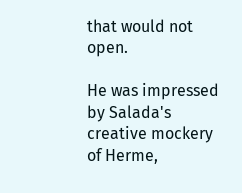that would not open.

He was impressed by Salada's creative mockery of Herme,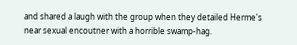and shared a laugh with the group when they detailed Herme's near sexual encoutner with a horrible swamp-hag.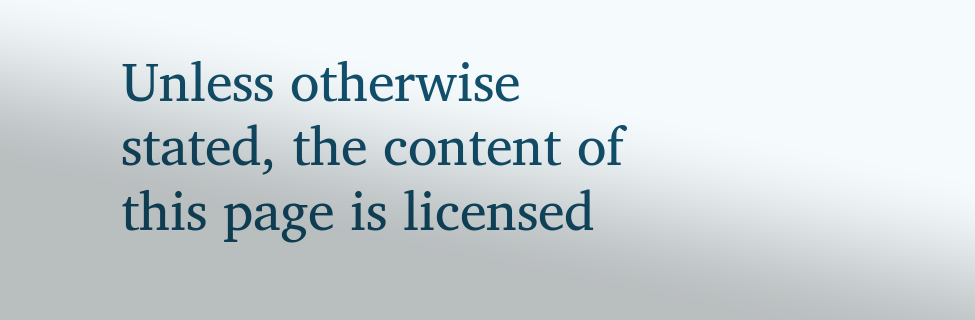Unless otherwise stated, the content of this page is licensed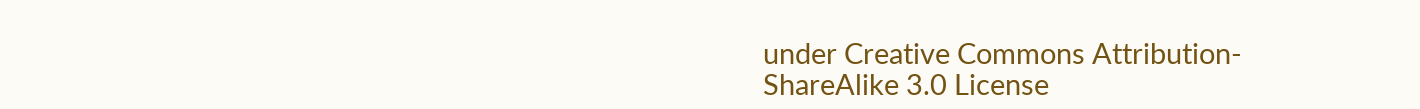under Creative Commons Attribution-ShareAlike 3.0 License